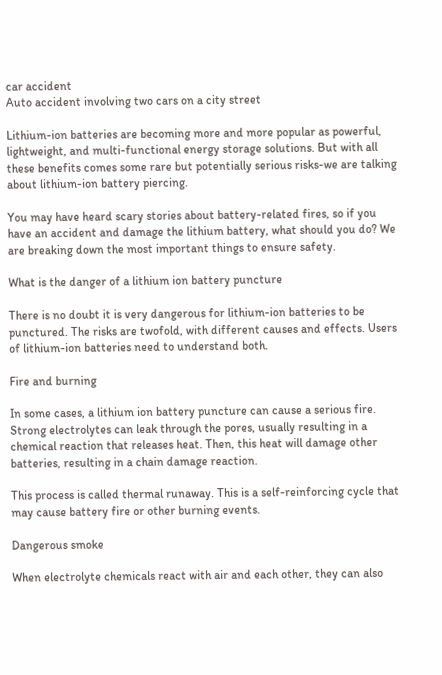car accident
Auto accident involving two cars on a city street

Lithium-ion batteries are becoming more and more popular as powerful, lightweight, and multi-functional energy storage solutions. But with all these benefits comes some rare but potentially serious risks-we are talking about lithium-ion battery piercing.

You may have heard scary stories about battery-related fires, so if you have an accident and damage the lithium battery, what should you do? We are breaking down the most important things to ensure safety.

What is the danger of a lithium ion battery puncture

There is no doubt it is very dangerous for lithium-ion batteries to be punctured. The risks are twofold, with different causes and effects. Users of lithium-ion batteries need to understand both.

Fire and burning

In some cases, a lithium ion battery puncture can cause a serious fire. Strong electrolytes can leak through the pores, usually resulting in a chemical reaction that releases heat. Then, this heat will damage other batteries, resulting in a chain damage reaction.

This process is called thermal runaway. This is a self-reinforcing cycle that may cause battery fire or other burning events.

Dangerous smoke

When electrolyte chemicals react with air and each other, they can also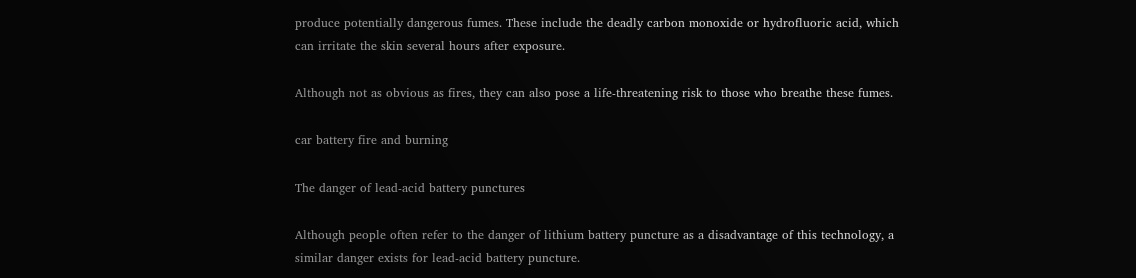produce potentially dangerous fumes. These include the deadly carbon monoxide or hydrofluoric acid, which can irritate the skin several hours after exposure.

Although not as obvious as fires, they can also pose a life-threatening risk to those who breathe these fumes.

car battery fire and burning

The danger of lead-acid battery punctures

Although people often refer to the danger of lithium battery puncture as a disadvantage of this technology, a similar danger exists for lead-acid battery puncture.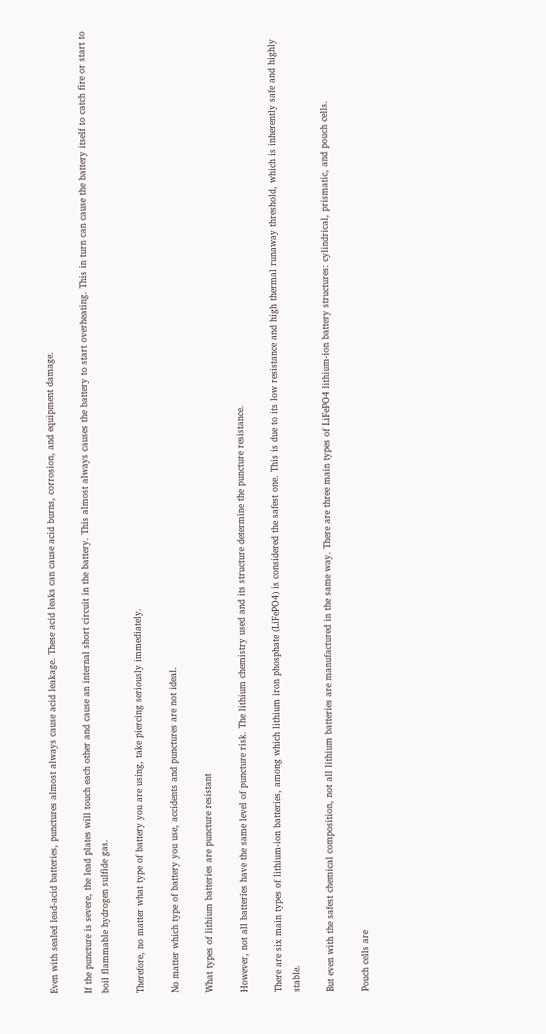Even with sealed lead-acid batteries, punctures almost always cause acid leakage. These acid leaks can cause acid burns, corrosion, and equipment damage.

If the puncture is severe, the lead plates will touch each other and cause an internal short circuit in the battery. This almost always causes the battery to start overheating. This in turn can cause the battery itself to catch fire or start to boil flammable hydrogen sulfide gas.

Therefore, no matter what type of battery you are using, take piercing seriously immediately.

No matter which type of battery you use, accidents and punctures are not ideal.

What types of lithium batteries are puncture resistant

However, not all batteries have the same level of puncture risk. The lithium chemistry used and its structure determine the puncture resistance.

There are six main types of lithium-ion batteries, among which lithium iron phosphate (LiFePO4) is considered the safest one. This is due to its low resistance and high thermal runaway threshold, which is inherently safe and highly stable.

But even with the safest chemical composition, not all lithium batteries are manufactured in the same way. There are three main types of LiFePO4 lithium-ion battery structures: cylindrical, prismatic, and pouch cells.

Pouch cells are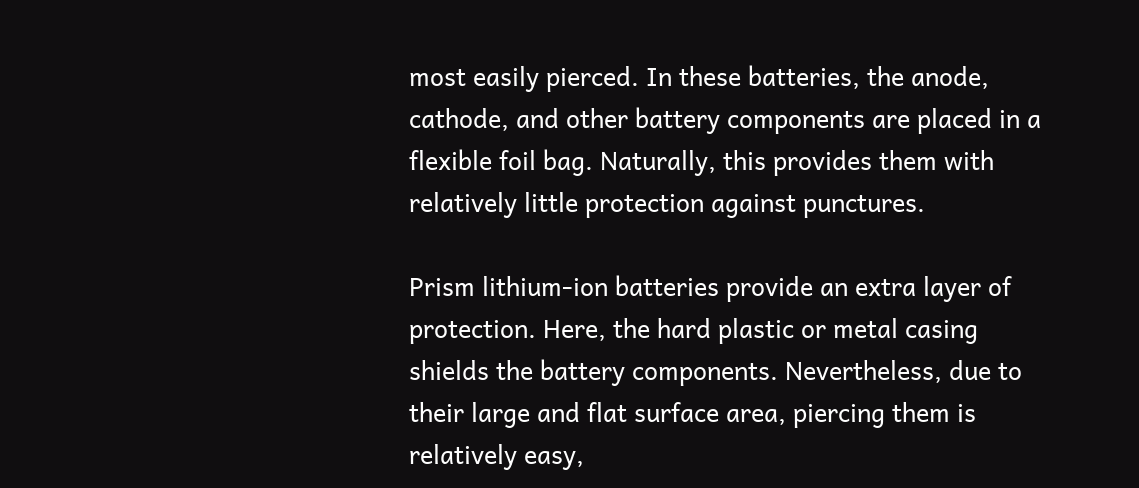most easily pierced. In these batteries, the anode, cathode, and other battery components are placed in a flexible foil bag. Naturally, this provides them with relatively little protection against punctures.

Prism lithium-ion batteries provide an extra layer of protection. Here, the hard plastic or metal casing shields the battery components. Nevertheless, due to their large and flat surface area, piercing them is relatively easy,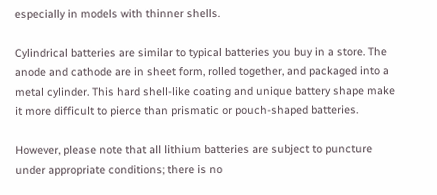especially in models with thinner shells.

Cylindrical batteries are similar to typical batteries you buy in a store. The anode and cathode are in sheet form, rolled together, and packaged into a metal cylinder. This hard shell-like coating and unique battery shape make it more difficult to pierce than prismatic or pouch-shaped batteries.

However, please note that all lithium batteries are subject to puncture under appropriate conditions; there is no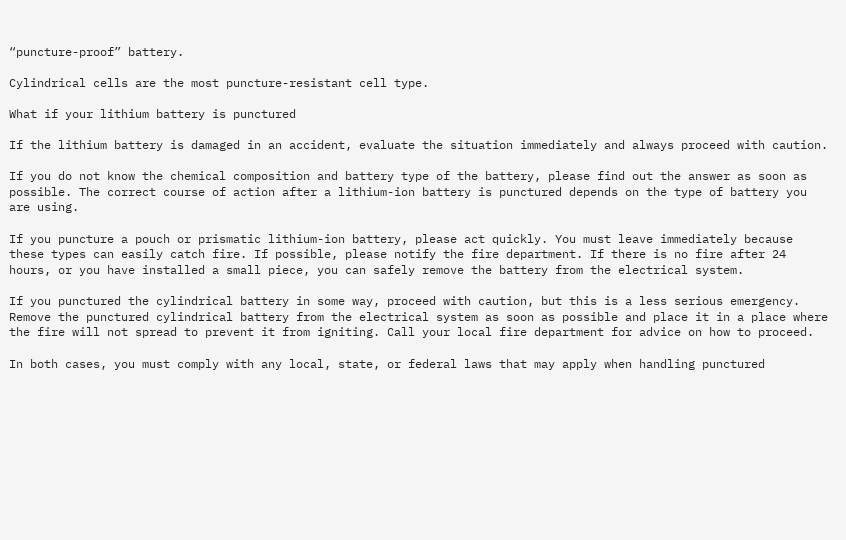“puncture-proof” battery.

Cylindrical cells are the most puncture-resistant cell type.

What if your lithium battery is punctured

If the lithium battery is damaged in an accident, evaluate the situation immediately and always proceed with caution.

If you do not know the chemical composition and battery type of the battery, please find out the answer as soon as possible. The correct course of action after a lithium-ion battery is punctured depends on the type of battery you are using.

If you puncture a pouch or prismatic lithium-ion battery, please act quickly. You must leave immediately because these types can easily catch fire. If possible, please notify the fire department. If there is no fire after 24 hours, or you have installed a small piece, you can safely remove the battery from the electrical system.

If you punctured the cylindrical battery in some way, proceed with caution, but this is a less serious emergency. Remove the punctured cylindrical battery from the electrical system as soon as possible and place it in a place where the fire will not spread to prevent it from igniting. Call your local fire department for advice on how to proceed.

In both cases, you must comply with any local, state, or federal laws that may apply when handling punctured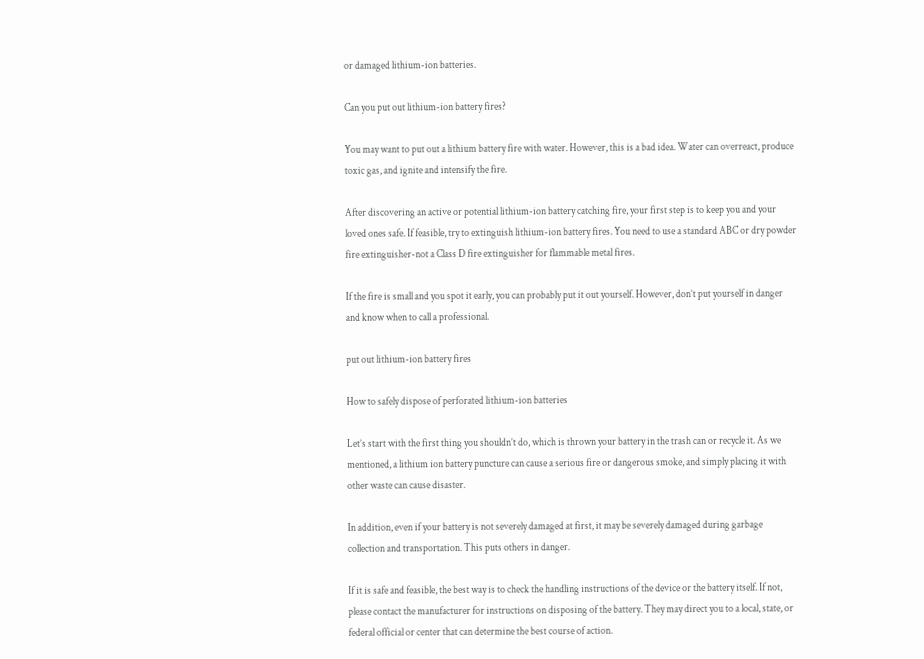or damaged lithium-ion batteries.

Can you put out lithium-ion battery fires?

You may want to put out a lithium battery fire with water. However, this is a bad idea. Water can overreact, produce toxic gas, and ignite and intensify the fire.

After discovering an active or potential lithium-ion battery catching fire, your first step is to keep you and your loved ones safe. If feasible, try to extinguish lithium-ion battery fires. You need to use a standard ABC or dry powder fire extinguisher-not a Class D fire extinguisher for flammable metal fires.

If the fire is small and you spot it early, you can probably put it out yourself. However, don’t put yourself in danger and know when to call a professional.

put out lithium-ion battery fires

How to safely dispose of perforated lithium-ion batteries

Let’s start with the first thing you shouldn’t do, which is thrown your battery in the trash can or recycle it. As we mentioned, a lithium ion battery puncture can cause a serious fire or dangerous smoke, and simply placing it with other waste can cause disaster.

In addition, even if your battery is not severely damaged at first, it may be severely damaged during garbage collection and transportation. This puts others in danger.

If it is safe and feasible, the best way is to check the handling instructions of the device or the battery itself. If not, please contact the manufacturer for instructions on disposing of the battery. They may direct you to a local, state, or federal official or center that can determine the best course of action.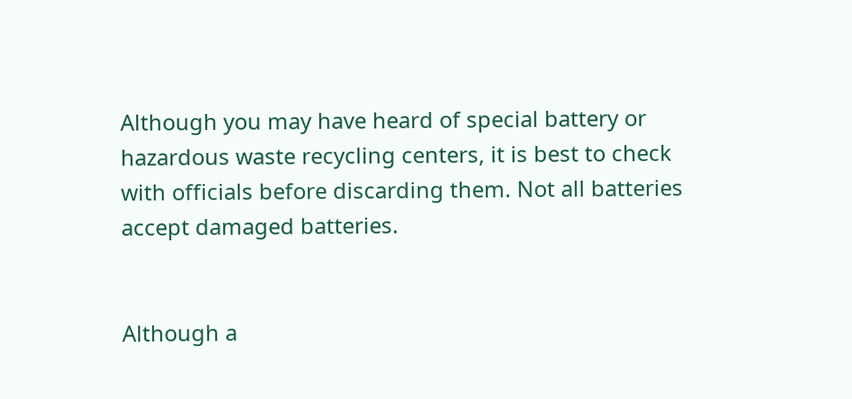Although you may have heard of special battery or hazardous waste recycling centers, it is best to check with officials before discarding them. Not all batteries accept damaged batteries.


Although a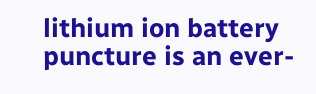lithium ion battery puncture is an ever-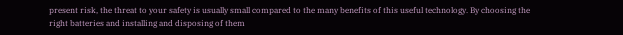present risk, the threat to your safety is usually small compared to the many benefits of this useful technology. By choosing the right batteries and installing and disposing of them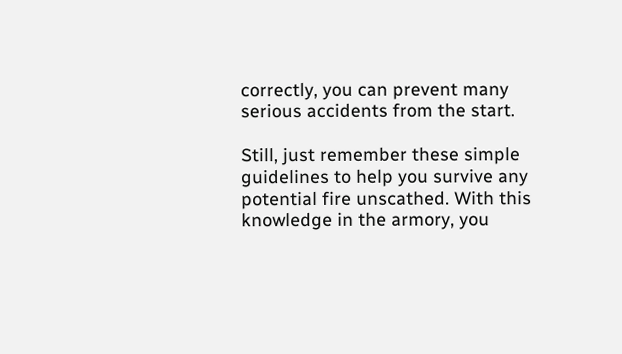correctly, you can prevent many serious accidents from the start.

Still, just remember these simple guidelines to help you survive any potential fire unscathed. With this knowledge in the armory, you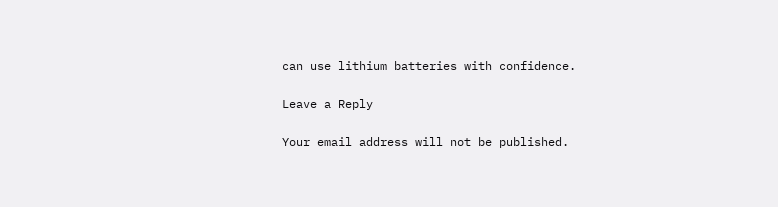can use lithium batteries with confidence.

Leave a Reply

Your email address will not be published.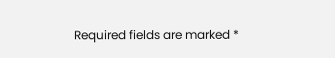Required fields are marked *